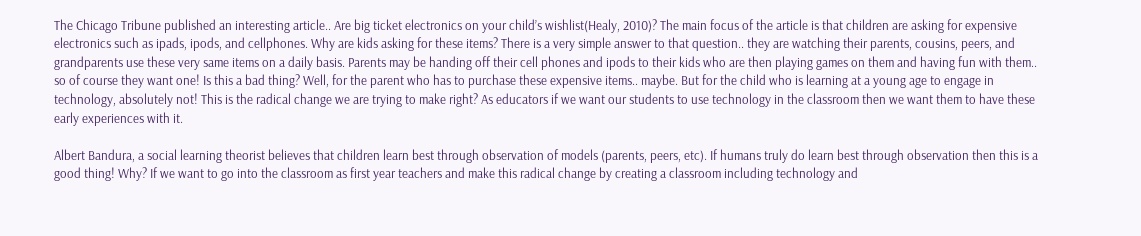The Chicago Tribune published an interesting article.. Are big ticket electronics on your child’s wishlist(Healy, 2010)? The main focus of the article is that children are asking for expensive electronics such as ipads, ipods, and cellphones. Why are kids asking for these items? There is a very simple answer to that question.. they are watching their parents, cousins, peers, and grandparents use these very same items on a daily basis. Parents may be handing off their cell phones and ipods to their kids who are then playing games on them and having fun with them.. so of course they want one! Is this a bad thing? Well, for the parent who has to purchase these expensive items.. maybe. But for the child who is learning at a young age to engage in technology, absolutely not! This is the radical change we are trying to make right? As educators if we want our students to use technology in the classroom then we want them to have these early experiences with it.

Albert Bandura, a social learning theorist believes that children learn best through observation of models (parents, peers, etc). If humans truly do learn best through observation then this is a good thing! Why? If we want to go into the classroom as first year teachers and make this radical change by creating a classroom including technology and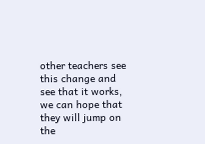other teachers see this change and see that it works, we can hope that they will jump on the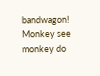bandwagon!  Monkey see monkey do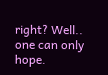right? Well.. one can only hope.